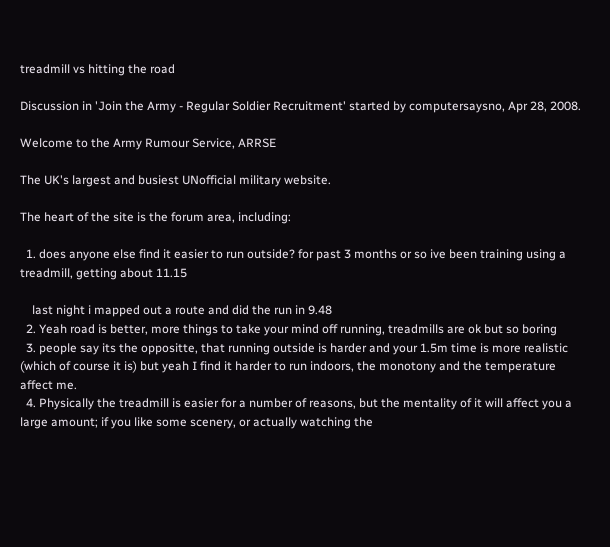treadmill vs hitting the road

Discussion in 'Join the Army - Regular Soldier Recruitment' started by computersaysno, Apr 28, 2008.

Welcome to the Army Rumour Service, ARRSE

The UK's largest and busiest UNofficial military website.

The heart of the site is the forum area, including:

  1. does anyone else find it easier to run outside? for past 3 months or so ive been training using a treadmill, getting about 11.15

    last night i mapped out a route and did the run in 9.48
  2. Yeah road is better, more things to take your mind off running, treadmills are ok but so boring
  3. people say its the oppositte, that running outside is harder and your 1.5m time is more realistic (which of course it is) but yeah I find it harder to run indoors, the monotony and the temperature affect me.
  4. Physically the treadmill is easier for a number of reasons, but the mentality of it will affect you a large amount; if you like some scenery, or actually watching the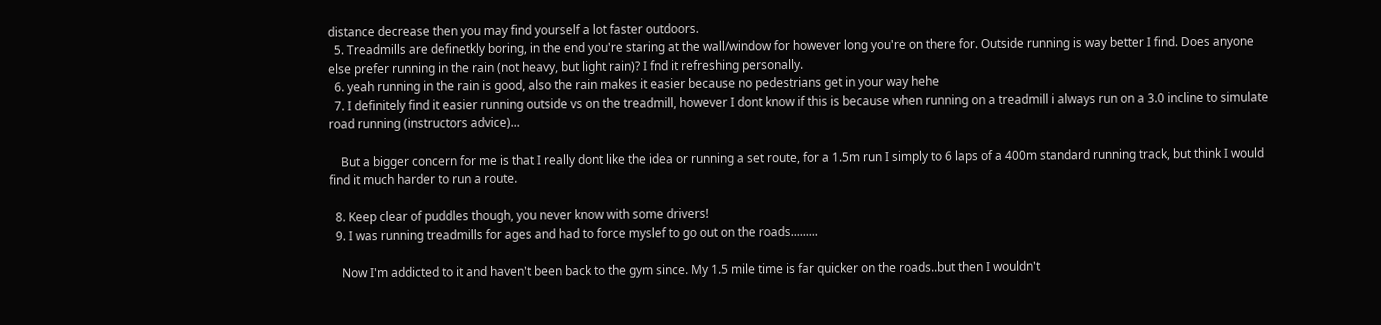distance decrease then you may find yourself a lot faster outdoors.
  5. Treadmills are definetkly boring, in the end you're staring at the wall/window for however long you're on there for. Outside running is way better I find. Does anyone else prefer running in the rain (not heavy, but light rain)? I fnd it refreshing personally.
  6. yeah running in the rain is good, also the rain makes it easier because no pedestrians get in your way hehe
  7. I definitely find it easier running outside vs on the treadmill, however I dont know if this is because when running on a treadmill i always run on a 3.0 incline to simulate road running (instructors advice)...

    But a bigger concern for me is that I really dont like the idea or running a set route, for a 1.5m run I simply to 6 laps of a 400m standard running track, but think I would find it much harder to run a route.

  8. Keep clear of puddles though, you never know with some drivers!
  9. I was running treadmills for ages and had to force myslef to go out on the roads.........

    Now I'm addicted to it and haven't been back to the gym since. My 1.5 mile time is far quicker on the roads..but then I wouldn't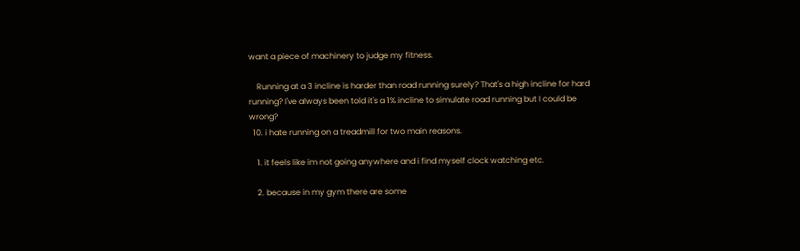want a piece of machinery to judge my fitness.

    Running at a 3 incline is harder than road running surely? That's a high incline for hard running? I've always been told it's a 1% incline to simulate road running but I could be wrong?
  10. i hate running on a treadmill for two main reasons.

    1. it feels like im not going anywhere and i find myself clock watching etc.

    2. because in my gym there are some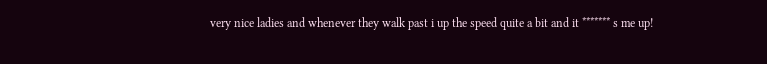very nice ladies and whenever they walk past i up the speed quite a bit and it ******* s me up!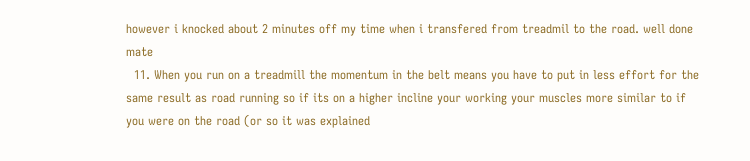however i knocked about 2 minutes off my time when i transfered from treadmil to the road. well done mate
  11. When you run on a treadmill the momentum in the belt means you have to put in less effort for the same result as road running so if its on a higher incline your working your muscles more similar to if you were on the road (or so it was explained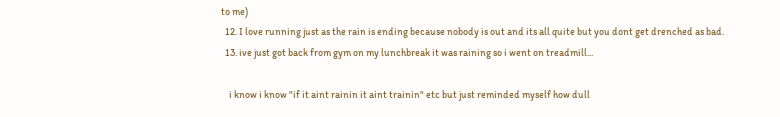to me)
  12. I love running just as the rain is ending because nobody is out and its all quite but you dont get drenched as bad.
  13. ive just got back from gym on my lunchbreak it was raining so i went on treadmill...

    i know i know "if it aint rainin it aint trainin" etc but just reminded myself how dull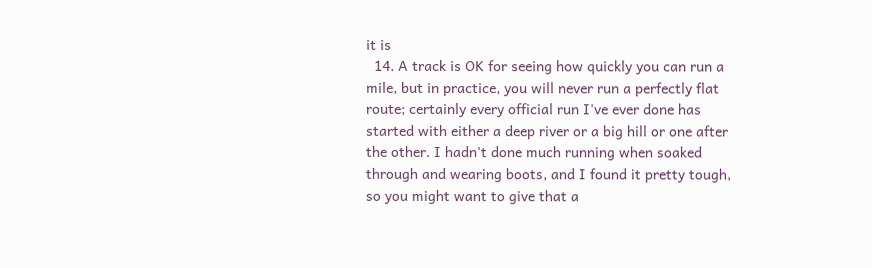it is
  14. A track is OK for seeing how quickly you can run a mile, but in practice, you will never run a perfectly flat route; certainly every official run I've ever done has started with either a deep river or a big hill or one after the other. I hadn't done much running when soaked through and wearing boots, and I found it pretty tough, so you might want to give that a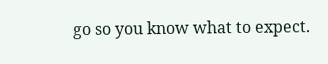go so you know what to expect.